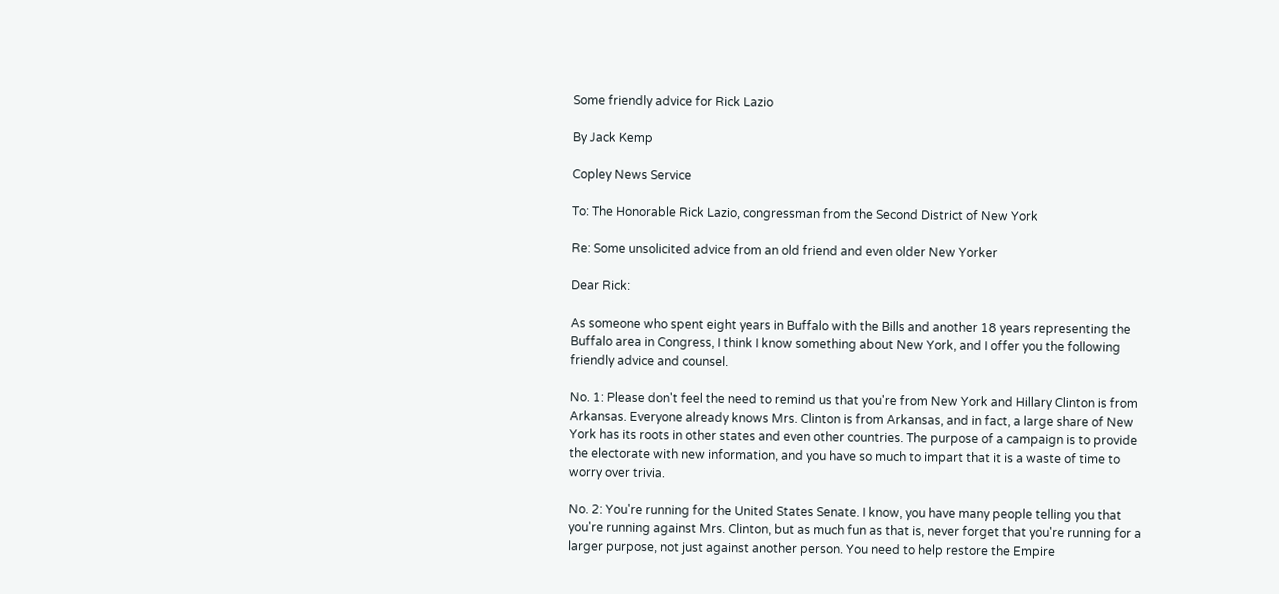Some friendly advice for Rick Lazio

By Jack Kemp

Copley News Service

To: The Honorable Rick Lazio, congressman from the Second District of New York

Re: Some unsolicited advice from an old friend and even older New Yorker

Dear Rick:

As someone who spent eight years in Buffalo with the Bills and another 18 years representing the Buffalo area in Congress, I think I know something about New York, and I offer you the following friendly advice and counsel.

No. 1: Please don't feel the need to remind us that you're from New York and Hillary Clinton is from Arkansas. Everyone already knows Mrs. Clinton is from Arkansas, and in fact, a large share of New York has its roots in other states and even other countries. The purpose of a campaign is to provide the electorate with new information, and you have so much to impart that it is a waste of time to worry over trivia.

No. 2: You're running for the United States Senate. I know, you have many people telling you that you're running against Mrs. Clinton, but as much fun as that is, never forget that you're running for a larger purpose, not just against another person. You need to help restore the Empire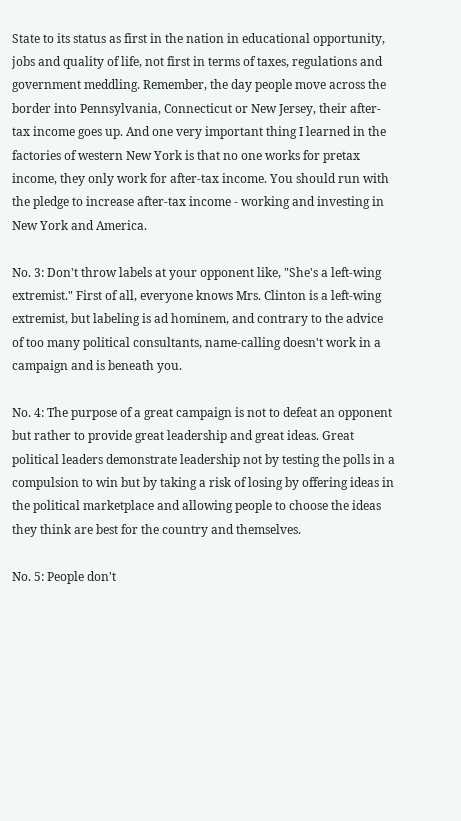State to its status as first in the nation in educational opportunity, jobs and quality of life, not first in terms of taxes, regulations and government meddling. Remember, the day people move across the border into Pennsylvania, Connecticut or New Jersey, their after-tax income goes up. And one very important thing I learned in the factories of western New York is that no one works for pretax income, they only work for after-tax income. You should run with the pledge to increase after-tax income - working and investing in New York and America.

No. 3: Don't throw labels at your opponent like, "She's a left-wing extremist." First of all, everyone knows Mrs. Clinton is a left-wing extremist, but labeling is ad hominem, and contrary to the advice of too many political consultants, name-calling doesn't work in a campaign and is beneath you.

No. 4: The purpose of a great campaign is not to defeat an opponent but rather to provide great leadership and great ideas. Great political leaders demonstrate leadership not by testing the polls in a compulsion to win but by taking a risk of losing by offering ideas in the political marketplace and allowing people to choose the ideas they think are best for the country and themselves.

No. 5: People don't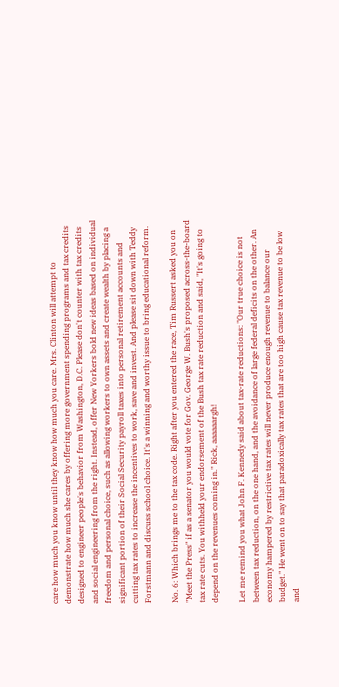care how much you know until they know how much you care. Mrs. Clinton will attempt to demonstrate how much she cares by offering more government spending programs and tax credits designed to engineer people's behavior from Washington, D.C. Please don't counter with tax credits and social engineering from the right. Instead, offer New Yorkers bold new ideas based on individual freedom and personal choice, such as allowing workers to own assets and create wealth by placing a significant portion of their Social Security payroll taxes into personal retirement accounts and cutting tax rates to increase the incentives to work, save and invest. And please sit down with Teddy Forstmann and discuss school choice. It's a winning and worthy issue to bring educational reform.

No. 6: Which brings me to the tax code. Right after you entered the race, Tim Russert asked you on "Meet the Press" if as a senator you would vote for Gov. George W. Bush's proposed across-the-board tax rate cuts. You withheld your endorsement of the Bush tax rate reduction and said, "It's going to depend on the revenues coming in." Rick, aaaaaargh!

Let me remind you what John F. Kennedy said about tax-rate reductions: "Our true choice is not between tax reduction, on the one hand, and the avoidance of large federal deficits on the other. An economy hampered by restrictive tax rates will never produce enough revenue to balance our budget." He went on to say that paradoxically tax rates that are too high cause tax revenue to be low and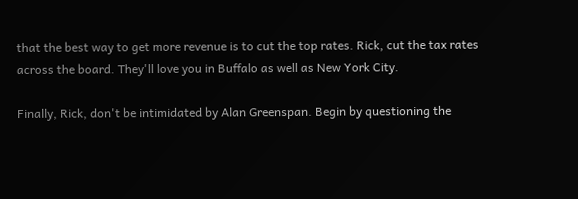that the best way to get more revenue is to cut the top rates. Rick, cut the tax rates across the board. They'll love you in Buffalo as well as New York City.

Finally, Rick, don't be intimidated by Alan Greenspan. Begin by questioning the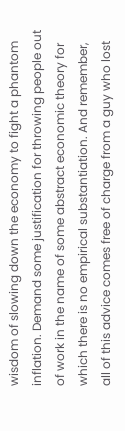wisdom of slowing down the economy to fight a phantom inflation. Demand some justification for throwing people out of work in the name of some abstract economic theory for which there is no empirical substantiation. And remember, all of this advice comes free of charge from a guy who lost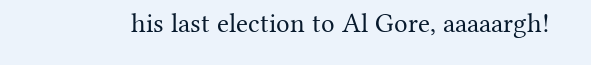his last election to Al Gore, aaaaargh!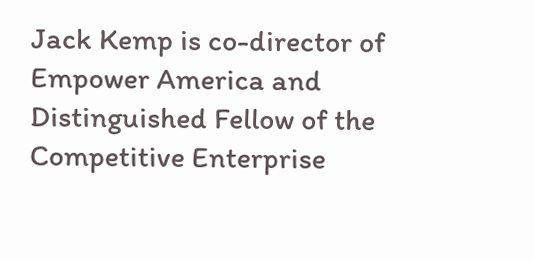Jack Kemp is co-director of Empower America and Distinguished Fellow of the Competitive Enterprise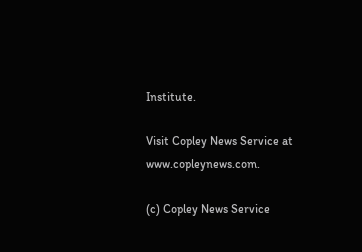Institute.

Visit Copley News Service at www.copleynews.com.

(c) Copley News Service